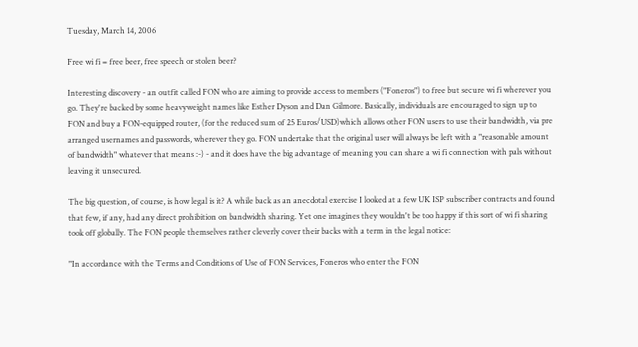Tuesday, March 14, 2006

Free wi fi = free beer, free speech or stolen beer?

Interesting discovery - an outfit called FON who are aiming to provide access to members ("Foneros") to free but secure wi fi wherever you go. They're backed by some heavyweight names like Esther Dyson and Dan Gilmore. Basically, individuals are encouraged to sign up to FON and buy a FON-equipped router, (for the reduced sum of 25 Euros/USD)which allows other FON users to use their bandwidth, via pre arranged usernames and passwords, wherever they go. FON undertake that the original user will always be left with a "reasonable amount of bandwidth" whatever that means :-) - and it does have the big advantage of meaning you can share a wi fi connection with pals without leaving it unsecured.

The big question, of course, is how legal is it? A while back as an anecdotal exercise I looked at a few UK ISP subscriber contracts and found that few, if any, had any direct prohibition on bandwidth sharing. Yet one imagines they wouldn't be too happy if this sort of wi fi sharing took off globally. The FON people themselves rather cleverly cover their backs with a term in the legal notice:

"In accordance with the Terms and Conditions of Use of FON Services, Foneros who enter the FON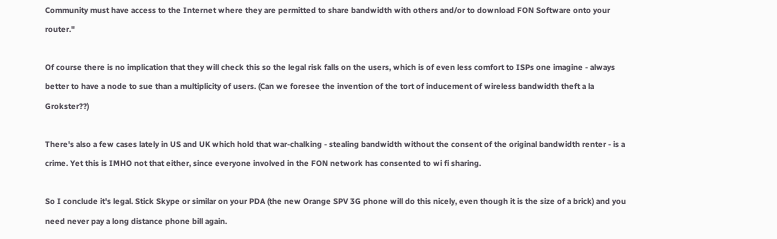Community must have access to the Internet where they are permitted to share bandwidth with others and/or to download FON Software onto your router."

Of course there is no implication that they will check this so the legal risk falls on the users, which is of even less comfort to ISPs one imagine - always better to have a node to sue than a multiplicity of users. (Can we foresee the invention of the tort of inducement of wireless bandwidth theft a la Grokster??)

There's also a few cases lately in US and UK which hold that war-chalking - stealing bandwidth without the consent of the original bandwidth renter - is a crime. Yet this is IMHO not that either, since everyone involved in the FON network has consented to wi fi sharing.

So I conclude it's legal. Stick Skype or similar on your PDA (the new Orange SPV 3G phone will do this nicely, even though it is the size of a brick) and you need never pay a long distance phone bill again.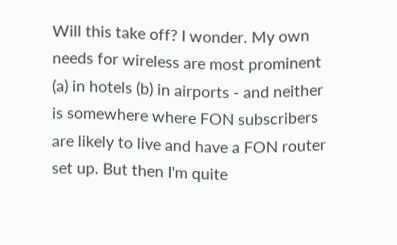Will this take off? I wonder. My own needs for wireless are most prominent (a) in hotels (b) in airports - and neither is somewhere where FON subscribers are likely to live and have a FON router set up. But then I'm quite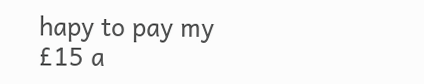hapy to pay my £15 a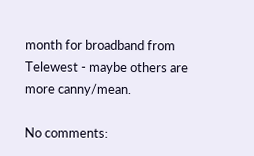month for broadband from Telewest - maybe others are more canny/mean.

No comments: